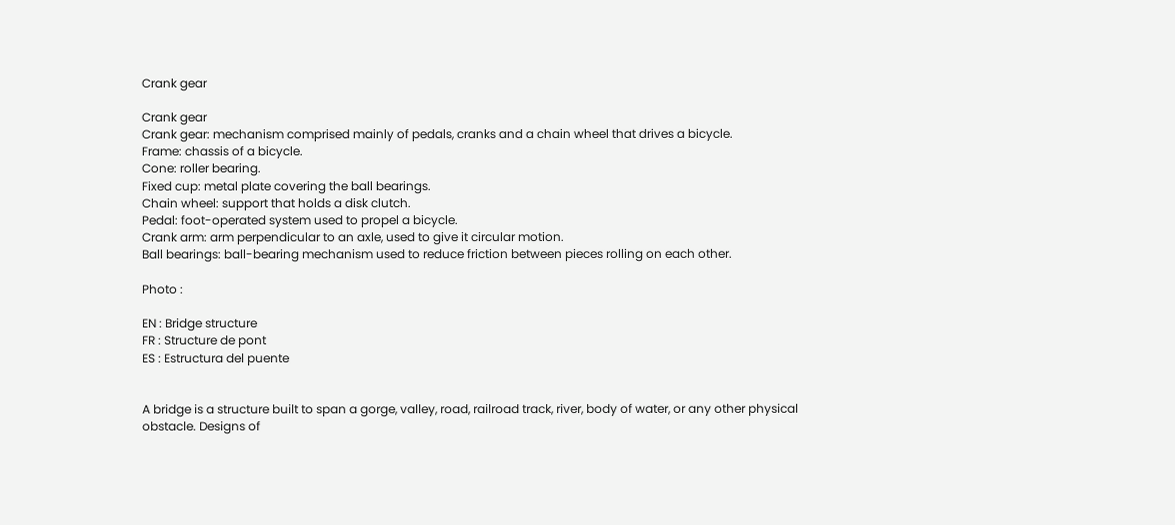Crank gear

Crank gear
Crank gear: mechanism comprised mainly of pedals, cranks and a chain wheel that drives a bicycle.
Frame: chassis of a bicycle.
Cone: roller bearing.
Fixed cup: metal plate covering the ball bearings.
Chain wheel: support that holds a disk clutch.
Pedal: foot-operated system used to propel a bicycle.
Crank arm: arm perpendicular to an axle, used to give it circular motion.
Ball bearings: ball-bearing mechanism used to reduce friction between pieces rolling on each other.

Photo :

EN : Bridge structure
FR : Structure de pont
ES : Estructura del puente


A bridge is a structure built to span a gorge, valley, road, railroad track, river, body of water, or any other physical obstacle. Designs of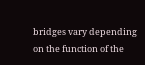bridges vary depending on the function of the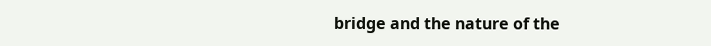bridge and the nature of the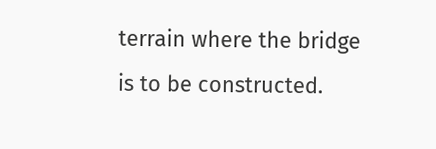terrain where the bridge is to be constructed.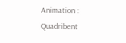Animation : Quadribent